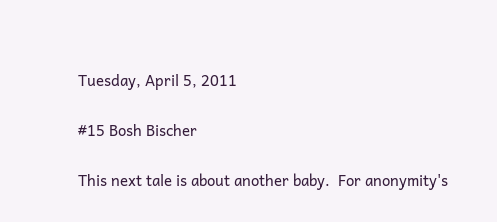Tuesday, April 5, 2011

#15 Bosh Bischer

This next tale is about another baby.  For anonymity's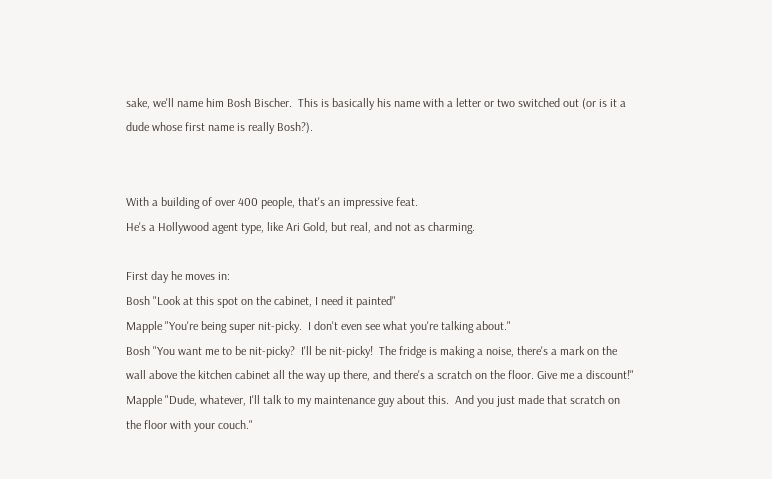sake, we'll name him Bosh Bischer.  This is basically his name with a letter or two switched out (or is it a dude whose first name is really Bosh?).


With a building of over 400 people, that's an impressive feat.
He's a Hollywood agent type, like Ari Gold, but real, and not as charming.

First day he moves in:
Bosh "Look at this spot on the cabinet, I need it painted"
Mapple "You're being super nit-picky.  I don't even see what you're talking about."
Bosh "You want me to be nit-picky?  I'll be nit-picky!  The fridge is making a noise, there's a mark on the wall above the kitchen cabinet all the way up there, and there's a scratch on the floor. Give me a discount!"
Mapple "Dude, whatever, I'll talk to my maintenance guy about this.  And you just made that scratch on the floor with your couch."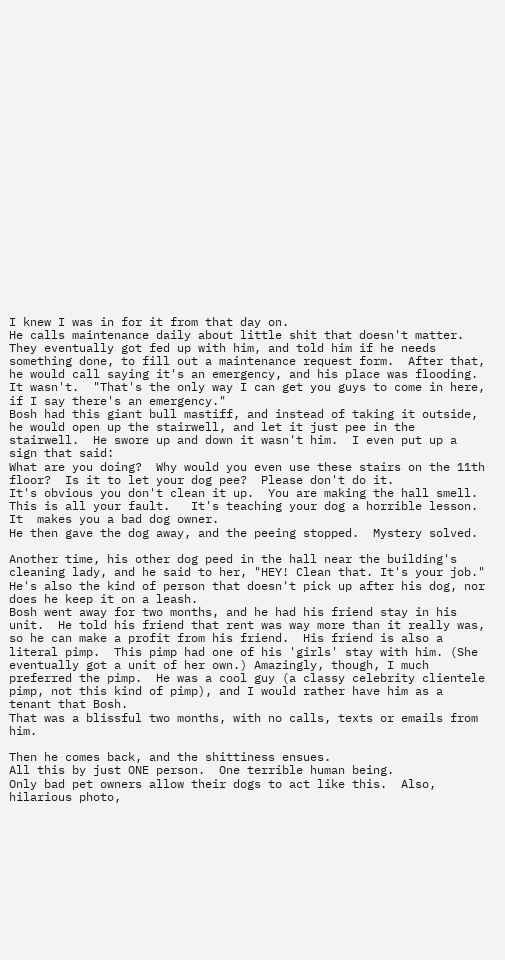I knew I was in for it from that day on.
He calls maintenance daily about little shit that doesn't matter.  They eventually got fed up with him, and told him if he needs something done, to fill out a maintenance request form.  After that, he would call saying it's an emergency, and his place was flooding.  It wasn't.  "That's the only way I can get you guys to come in here, if I say there's an emergency."
Bosh had this giant bull mastiff, and instead of taking it outside, he would open up the stairwell, and let it just pee in the stairwell.  He swore up and down it wasn't him.  I even put up a sign that said:
What are you doing?  Why would you even use these stairs on the 11th floor?  Is it to let your dog pee?  Please don't do it.
It's obvious you don't clean it up.  You are making the hall smell.
This is all your fault.   It's teaching your dog a horrible lesson.
It  makes you a bad dog owner.
He then gave the dog away, and the peeing stopped.  Mystery solved.

Another time, his other dog peed in the hall near the building's cleaning lady, and he said to her, "HEY! Clean that. It's your job."
He's also the kind of person that doesn't pick up after his dog, nor does he keep it on a leash.
Bosh went away for two months, and he had his friend stay in his unit.  He told his friend that rent was way more than it really was, so he can make a profit from his friend.  His friend is also a literal pimp.  This pimp had one of his 'girls' stay with him. (She eventually got a unit of her own.) Amazingly, though, I much preferred the pimp.  He was a cool guy (a classy celebrity clientele pimp, not this kind of pimp), and I would rather have him as a tenant that Bosh.
That was a blissful two months, with no calls, texts or emails from him.

Then he comes back, and the shittiness ensues.
All this by just ONE person.  One terrible human being.
Only bad pet owners allow their dogs to act like this.  Also, hilarious photo,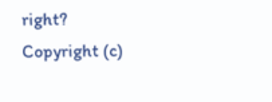right?
Copyright (c)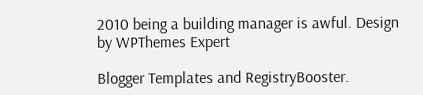2010 being a building manager is awful. Design by WPThemes Expert

Blogger Templates and RegistryBooster.